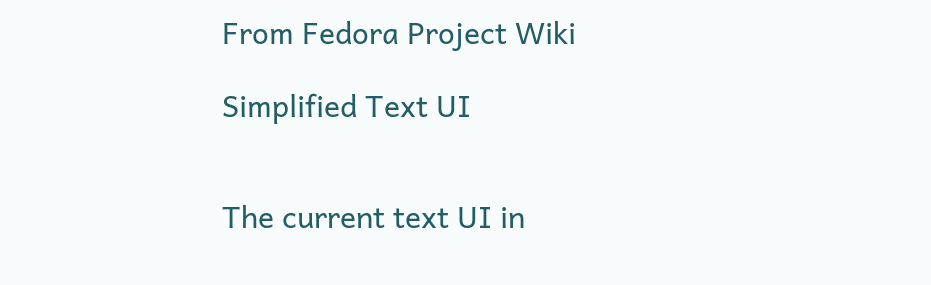From Fedora Project Wiki

Simplified Text UI


The current text UI in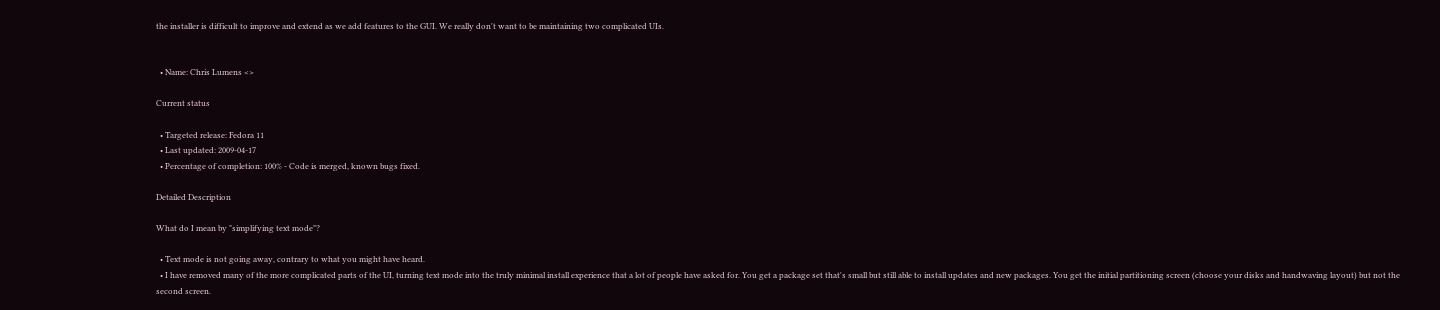the installer is difficult to improve and extend as we add features to the GUI. We really don't want to be maintaining two complicated UIs.


  • Name: Chris Lumens <>

Current status

  • Targeted release: Fedora 11
  • Last updated: 2009-04-17
  • Percentage of completion: 100% - Code is merged, known bugs fixed.

Detailed Description

What do I mean by "simplifying text mode"?

  • Text mode is not going away, contrary to what you might have heard.
  • I have removed many of the more complicated parts of the UI, turning text mode into the truly minimal install experience that a lot of people have asked for. You get a package set that's small but still able to install updates and new packages. You get the initial partitioning screen (choose your disks and handwaving layout) but not the second screen.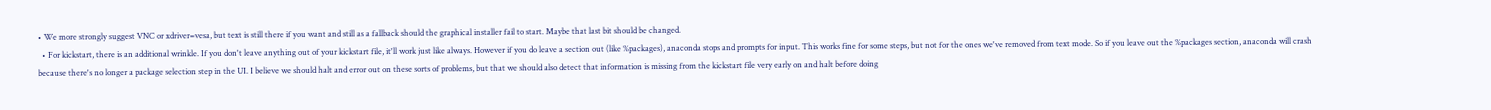• We more strongly suggest VNC or xdriver=vesa, but text is still there if you want and still as a fallback should the graphical installer fail to start. Maybe that last bit should be changed.
  • For kickstart, there is an additional wrinkle. If you don't leave anything out of your kickstart file, it'll work just like always. However if you do leave a section out (like %packages), anaconda stops and prompts for input. This works fine for some steps, but not for the ones we've removed from text mode. So if you leave out the %packages section, anaconda will crash because there's no longer a package selection step in the UI. I believe we should halt and error out on these sorts of problems, but that we should also detect that information is missing from the kickstart file very early on and halt before doing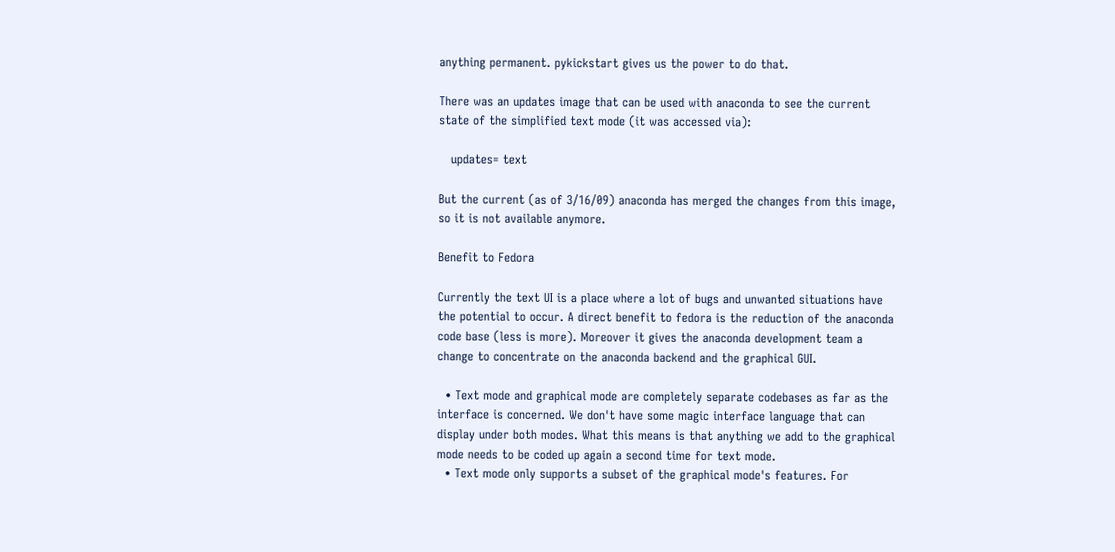anything permanent. pykickstart gives us the power to do that.

There was an updates image that can be used with anaconda to see the current state of the simplified text mode (it was accessed via):

   updates= text

But the current (as of 3/16/09) anaconda has merged the changes from this image, so it is not available anymore.

Benefit to Fedora

Currently the text UI is a place where a lot of bugs and unwanted situations have the potential to occur. A direct benefit to fedora is the reduction of the anaconda code base (less is more). Moreover it gives the anaconda development team a change to concentrate on the anaconda backend and the graphical GUI.

  • Text mode and graphical mode are completely separate codebases as far as the interface is concerned. We don't have some magic interface language that can display under both modes. What this means is that anything we add to the graphical mode needs to be coded up again a second time for text mode.
  • Text mode only supports a subset of the graphical mode's features. For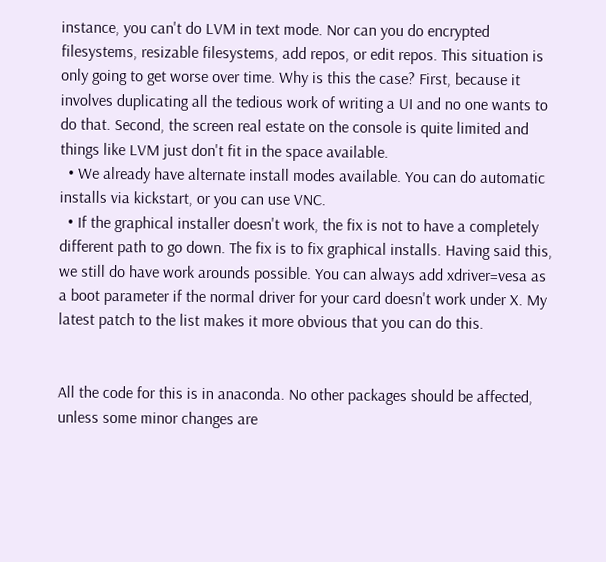instance, you can't do LVM in text mode. Nor can you do encrypted filesystems, resizable filesystems, add repos, or edit repos. This situation is only going to get worse over time. Why is this the case? First, because it involves duplicating all the tedious work of writing a UI and no one wants to do that. Second, the screen real estate on the console is quite limited and things like LVM just don't fit in the space available.
  • We already have alternate install modes available. You can do automatic installs via kickstart, or you can use VNC.
  • If the graphical installer doesn't work, the fix is not to have a completely different path to go down. The fix is to fix graphical installs. Having said this, we still do have work arounds possible. You can always add xdriver=vesa as a boot parameter if the normal driver for your card doesn't work under X. My latest patch to the list makes it more obvious that you can do this.


All the code for this is in anaconda. No other packages should be affected, unless some minor changes are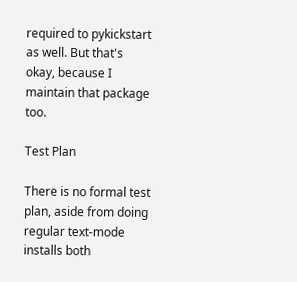required to pykickstart as well. But that's okay, because I maintain that package too.

Test Plan

There is no formal test plan, aside from doing regular text-mode installs both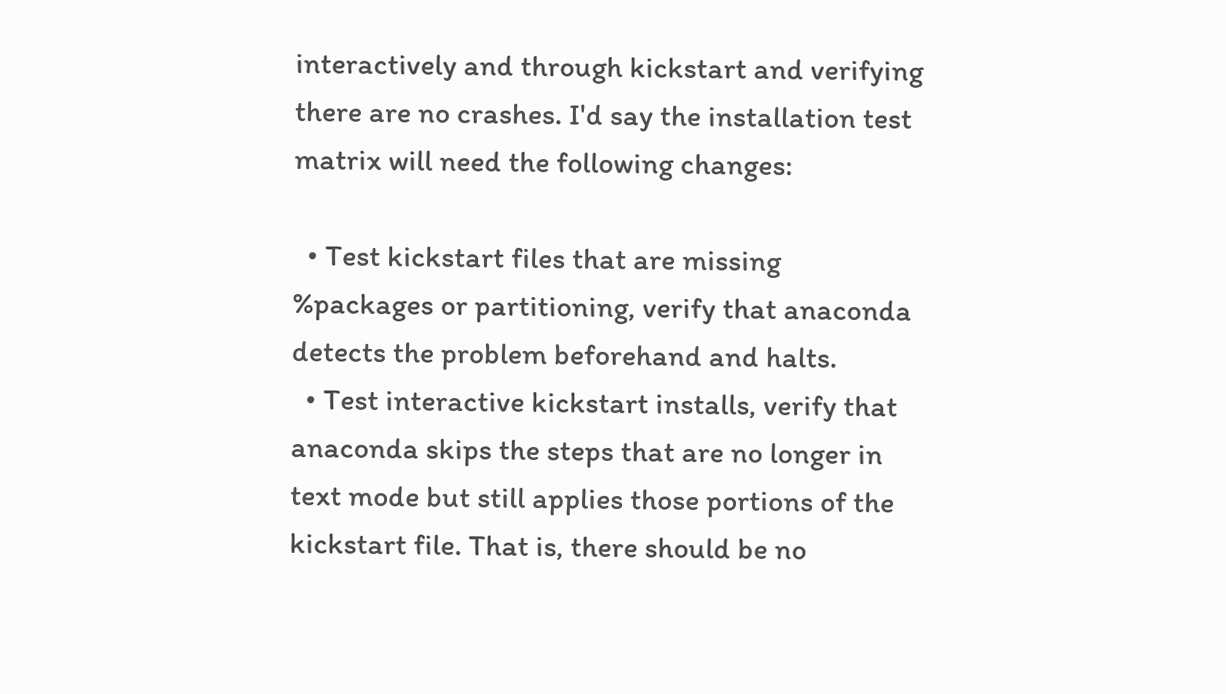interactively and through kickstart and verifying there are no crashes. I'd say the installation test matrix will need the following changes:

  • Test kickstart files that are missing %packages or partitioning, verify that anaconda detects the problem beforehand and halts.
  • Test interactive kickstart installs, verify that anaconda skips the steps that are no longer in text mode but still applies those portions of the kickstart file. That is, there should be no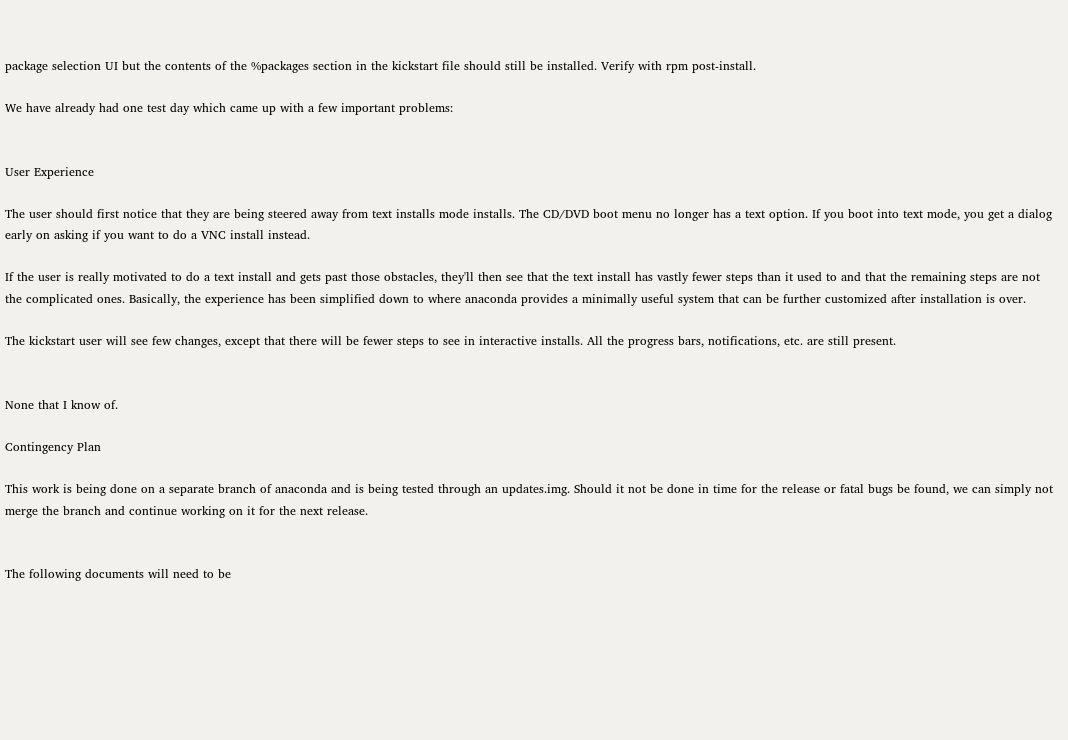package selection UI but the contents of the %packages section in the kickstart file should still be installed. Verify with rpm post-install.

We have already had one test day which came up with a few important problems:


User Experience

The user should first notice that they are being steered away from text installs mode installs. The CD/DVD boot menu no longer has a text option. If you boot into text mode, you get a dialog early on asking if you want to do a VNC install instead.

If the user is really motivated to do a text install and gets past those obstacles, they'll then see that the text install has vastly fewer steps than it used to and that the remaining steps are not the complicated ones. Basically, the experience has been simplified down to where anaconda provides a minimally useful system that can be further customized after installation is over.

The kickstart user will see few changes, except that there will be fewer steps to see in interactive installs. All the progress bars, notifications, etc. are still present.


None that I know of.

Contingency Plan

This work is being done on a separate branch of anaconda and is being tested through an updates.img. Should it not be done in time for the release or fatal bugs be found, we can simply not merge the branch and continue working on it for the next release.


The following documents will need to be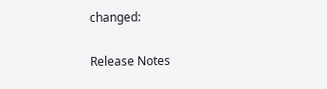changed:

Release Notes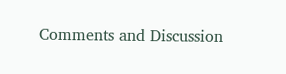Comments and Discussion